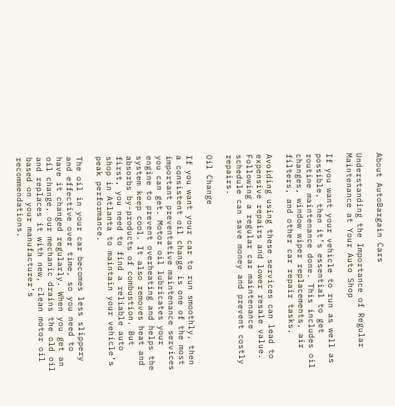About AutoBargain Cars

Understanding the Importance of Regular Maintenance at Your Auto Shop

If you want your vehicle to run as well as possible, then it’s essential to get routine maintenance done. This includes oil changes, window wiper replacements, air filters, and other car repair tasks.

Avoiding using these services can lead to expensive repairs and lower resale value. Following a regular car maintenance schedule can save money and prevent costly repairs.

Oil Change

If you want your car to run smoothly, then a consistent oil change is one of the most important preventative maintenance services you can get. Motor oil lubricates your engine to prevent overheating and helps the system keep cool. It also removes heat and absorbs by-products of combustion. But first, you need to find a reliable auto shop in Atlanta to maintain your vehicle’s peak performance.

The oil in your car becomes less slippery and effective over time, so you need to have it changed regularly. When you get an oil change, our mechanic drains the old oil and replaces it with new, clean motor oil based on your manufacturer’s recommendations.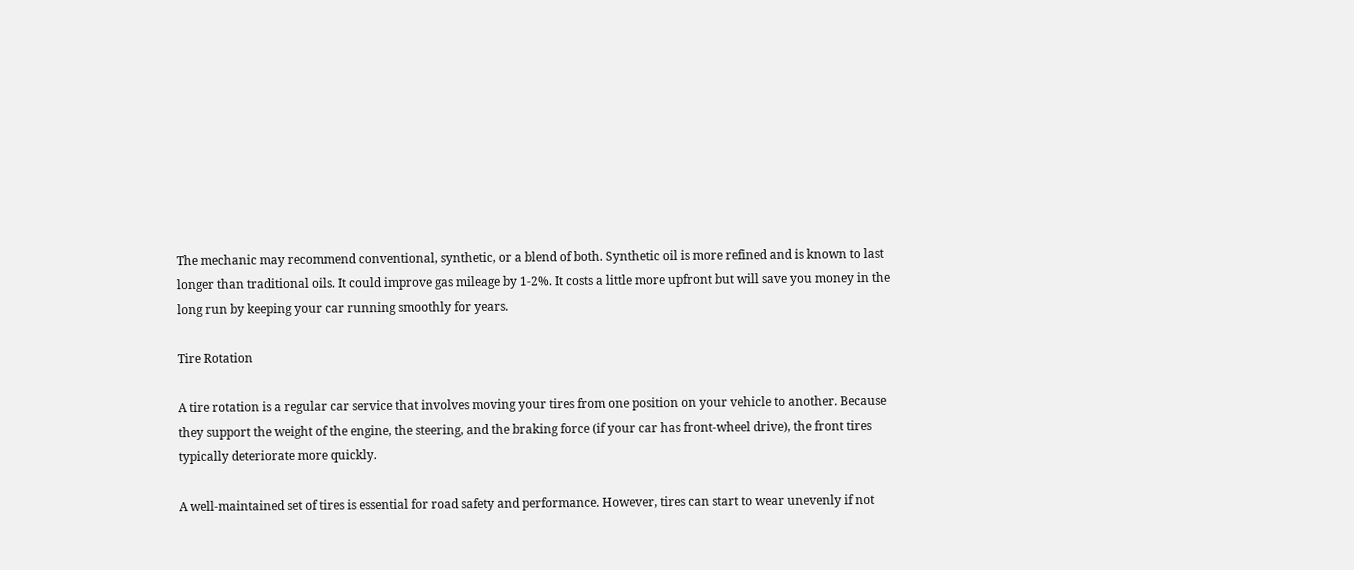The mechanic may recommend conventional, synthetic, or a blend of both. Synthetic oil is more refined and is known to last longer than traditional oils. It could improve gas mileage by 1-2%. It costs a little more upfront but will save you money in the long run by keeping your car running smoothly for years.

Tire Rotation

A tire rotation is a regular car service that involves moving your tires from one position on your vehicle to another. Because they support the weight of the engine, the steering, and the braking force (if your car has front-wheel drive), the front tires typically deteriorate more quickly.

A well-maintained set of tires is essential for road safety and performance. However, tires can start to wear unevenly if not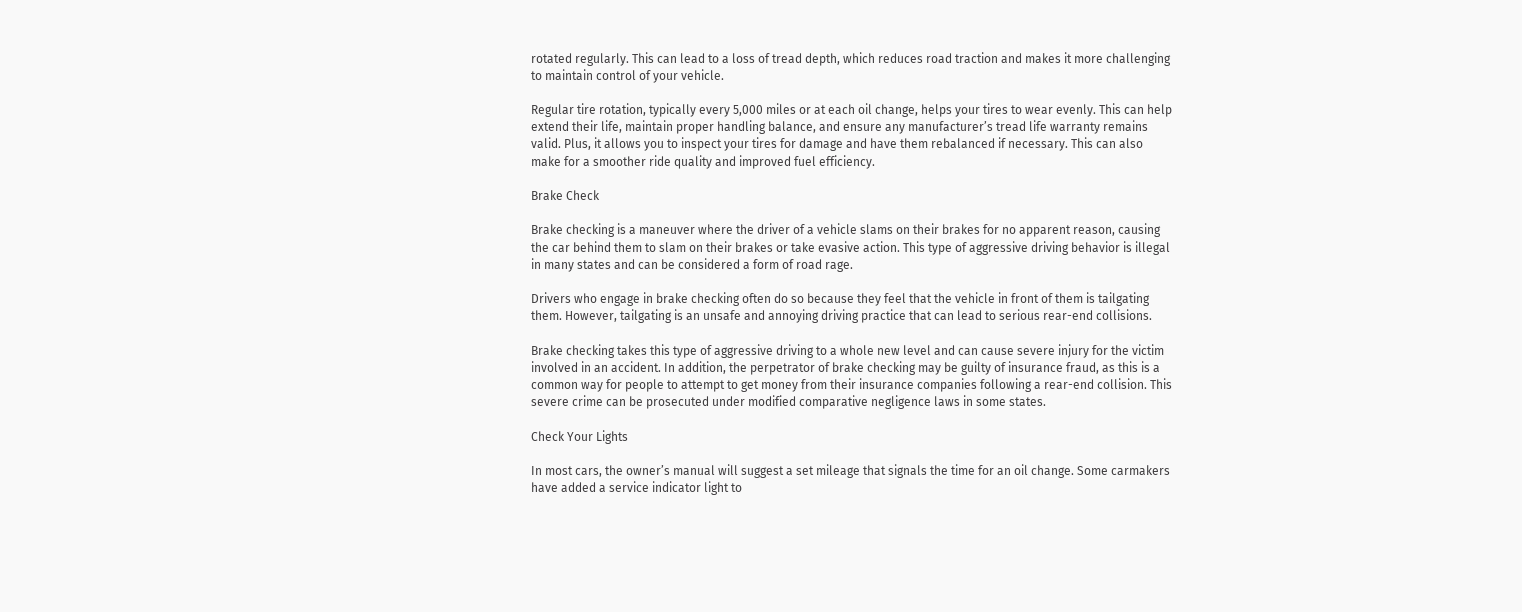rotated regularly. This can lead to a loss of tread depth, which reduces road traction and makes it more challenging to maintain control of your vehicle.

Regular tire rotation, typically every 5,000 miles or at each oil change, helps your tires to wear evenly. This can help extend their life, maintain proper handling balance, and ensure any manufacturer’s tread life warranty remains valid. Plus, it allows you to inspect your tires for damage and have them rebalanced if necessary. This can also make for a smoother ride quality and improved fuel efficiency.

Brake Check

Brake checking is a maneuver where the driver of a vehicle slams on their brakes for no apparent reason, causing the car behind them to slam on their brakes or take evasive action. This type of aggressive driving behavior is illegal in many states and can be considered a form of road rage.

Drivers who engage in brake checking often do so because they feel that the vehicle in front of them is tailgating them. However, tailgating is an unsafe and annoying driving practice that can lead to serious rear-end collisions.

Brake checking takes this type of aggressive driving to a whole new level and can cause severe injury for the victim involved in an accident. In addition, the perpetrator of brake checking may be guilty of insurance fraud, as this is a common way for people to attempt to get money from their insurance companies following a rear-end collision. This severe crime can be prosecuted under modified comparative negligence laws in some states.

Check Your Lights

In most cars, the owner’s manual will suggest a set mileage that signals the time for an oil change. Some carmakers have added a service indicator light to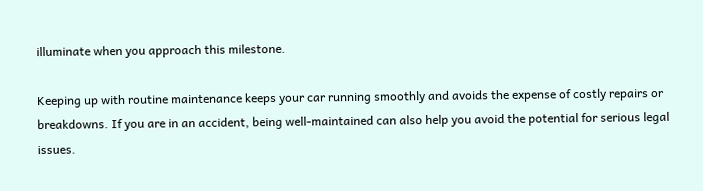illuminate when you approach this milestone.

Keeping up with routine maintenance keeps your car running smoothly and avoids the expense of costly repairs or breakdowns. If you are in an accident, being well-maintained can also help you avoid the potential for serious legal issues.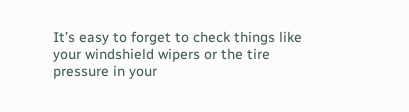It’s easy to forget to check things like your windshield wipers or the tire pressure in your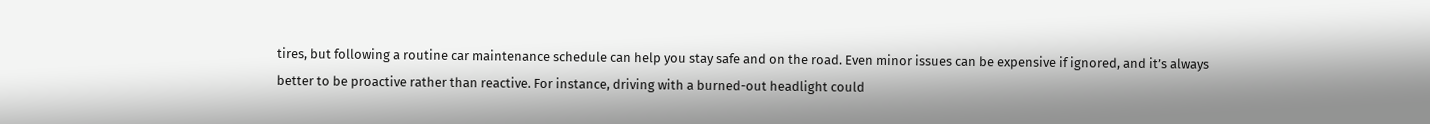tires, but following a routine car maintenance schedule can help you stay safe and on the road. Even minor issues can be expensive if ignored, and it’s always better to be proactive rather than reactive. For instance, driving with a burned-out headlight could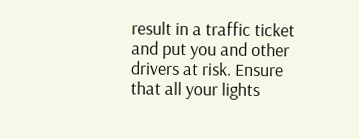result in a traffic ticket and put you and other drivers at risk. Ensure that all your lights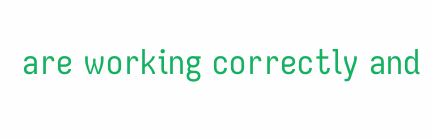are working correctly and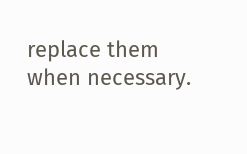replace them when necessary.